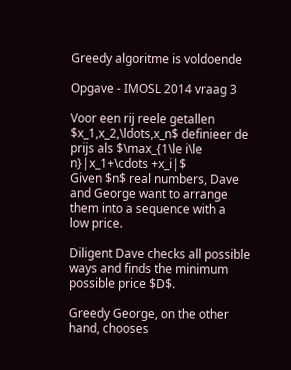Greedy algoritme is voldoende

Opgave - IMOSL 2014 vraag 3

Voor een rij reele getallen $x_1,x_2,\ldots,x_n$ definieer de prijs als $\max_{1\le i\le n}|x_1+\cdots +x_i|$
Given $n$ real numbers, Dave and George want to arrange them into a sequence with a
low price.

Diligent Dave checks all possible ways and finds the minimum possible price $D$.

Greedy George, on the other hand, chooses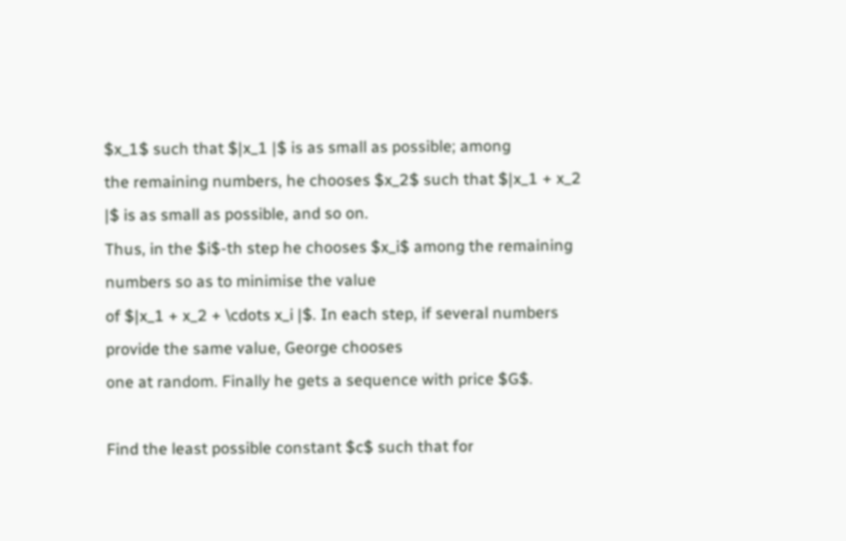$x_1$ such that $|x_1 |$ is as small as possible; among
the remaining numbers, he chooses $x_2$ such that $|x_1 + x_2 |$ is as small as possible, and so on.
Thus, in the $i$-th step he chooses $x_i$ among the remaining numbers so as to minimise the value
of $|x_1 + x_2 + \cdots x_i |$. In each step, if several numbers provide the same value, George chooses
one at random. Finally he gets a sequence with price $G$.

Find the least possible constant $c$ such that for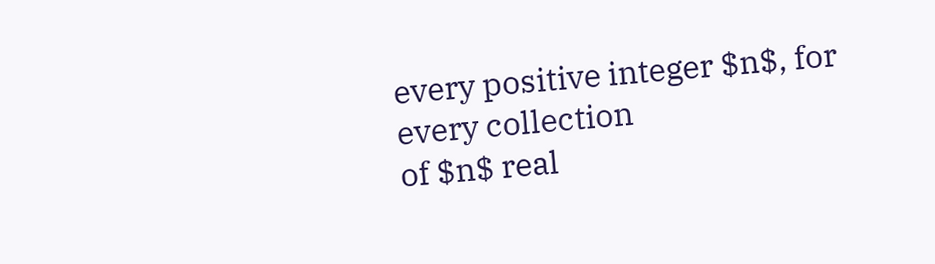every positive integer $n$, for every collection
of $n$ real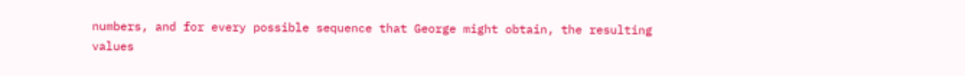numbers, and for every possible sequence that George might obtain, the resulting
values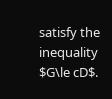satisfy the inequality $G\le cD$.